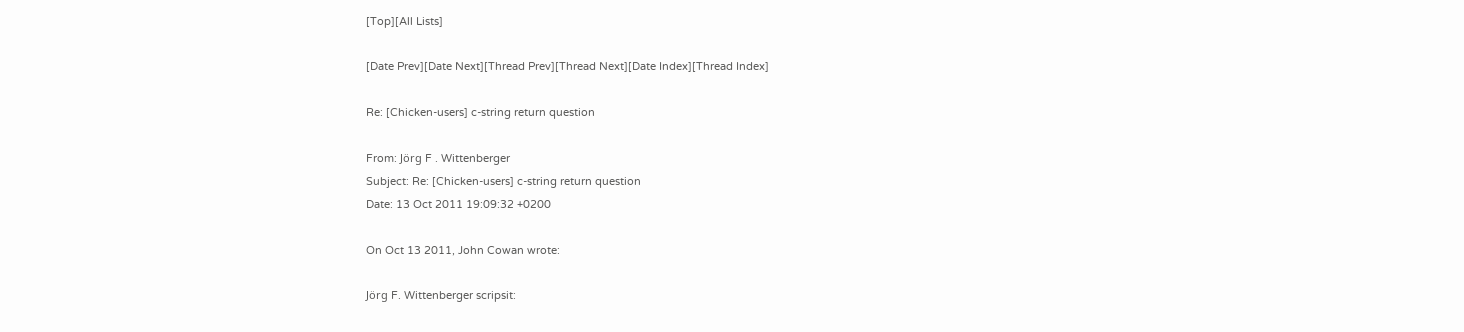[Top][All Lists]

[Date Prev][Date Next][Thread Prev][Thread Next][Date Index][Thread Index]

Re: [Chicken-users] c-string return question

From: Jörg F . Wittenberger
Subject: Re: [Chicken-users] c-string return question
Date: 13 Oct 2011 19:09:32 +0200

On Oct 13 2011, John Cowan wrote:

Jörg F. Wittenberger scripsit: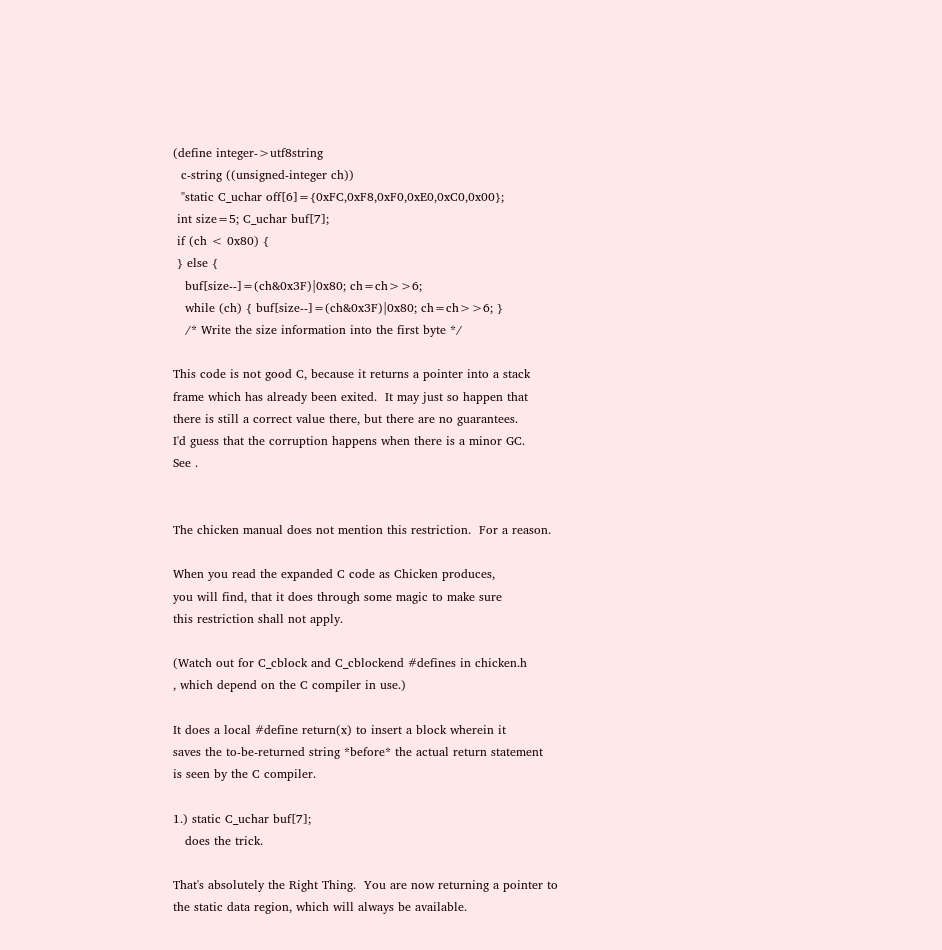(define integer->utf8string
  c-string ((unsigned-integer ch))
  "static C_uchar off[6]={0xFC,0xF8,0xF0,0xE0,0xC0,0x00};
 int size=5; C_uchar buf[7];
 if (ch < 0x80) {
 } else {
   buf[size--]=(ch&0x3F)|0x80; ch=ch>>6;
   while (ch) { buf[size--]=(ch&0x3F)|0x80; ch=ch>>6; }
   /* Write the size information into the first byte */

This code is not good C, because it returns a pointer into a stack
frame which has already been exited.  It may just so happen that
there is still a correct value there, but there are no guarantees.
I'd guess that the corruption happens when there is a minor GC.
See .


The chicken manual does not mention this restriction.  For a reason.

When you read the expanded C code as Chicken produces,
you will find, that it does through some magic to make sure
this restriction shall not apply.

(Watch out for C_cblock and C_cblockend #defines in chicken.h
, which depend on the C compiler in use.)

It does a local #define return(x) to insert a block wherein it
saves the to-be-returned string *before* the actual return statement
is seen by the C compiler.

1.) static C_uchar buf[7];
   does the trick.

That's absolutely the Right Thing.  You are now returning a pointer to
the static data region, which will always be available.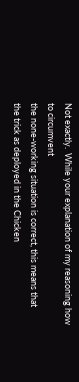Not exactly.  While your explanation of my reasoning how to circumvent
the none-working situation is correct, this means that
the trick as deployed in the Chicken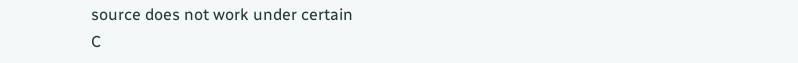source does not work under certain
C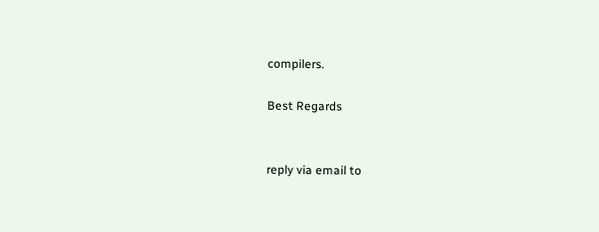compilers.

Best Regards


reply via email to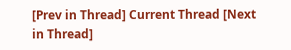[Prev in Thread] Current Thread [Next in Thread]